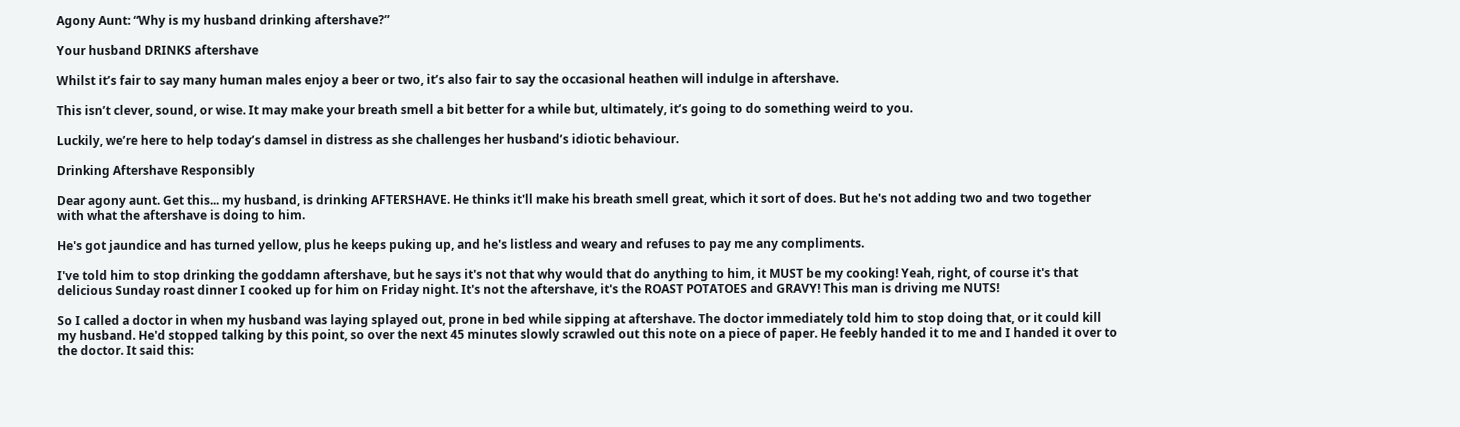Agony Aunt: “Why is my husband drinking aftershave?”

Your husband DRINKS aftershave

Whilst it’s fair to say many human males enjoy a beer or two, it’s also fair to say the occasional heathen will indulge in aftershave.

This isn’t clever, sound, or wise. It may make your breath smell a bit better for a while but, ultimately, it’s going to do something weird to you.

Luckily, we’re here to help today’s damsel in distress as she challenges her husband’s idiotic behaviour.

Drinking Aftershave Responsibly

Dear agony aunt. Get this... my husband, is drinking AFTERSHAVE. He thinks it'll make his breath smell great, which it sort of does. But he's not adding two and two together with what the aftershave is doing to him.

He's got jaundice and has turned yellow, plus he keeps puking up, and he's listless and weary and refuses to pay me any compliments.

I've told him to stop drinking the goddamn aftershave, but he says it's not that why would that do anything to him, it MUST be my cooking! Yeah, right, of course it's that delicious Sunday roast dinner I cooked up for him on Friday night. It's not the aftershave, it's the ROAST POTATOES and GRAVY! This man is driving me NUTS!

So I called a doctor in when my husband was laying splayed out, prone in bed while sipping at aftershave. The doctor immediately told him to stop doing that, or it could kill my husband. He'd stopped talking by this point, so over the next 45 minutes slowly scrawled out this note on a piece of paper. He feebly handed it to me and I handed it over to the doctor. It said this: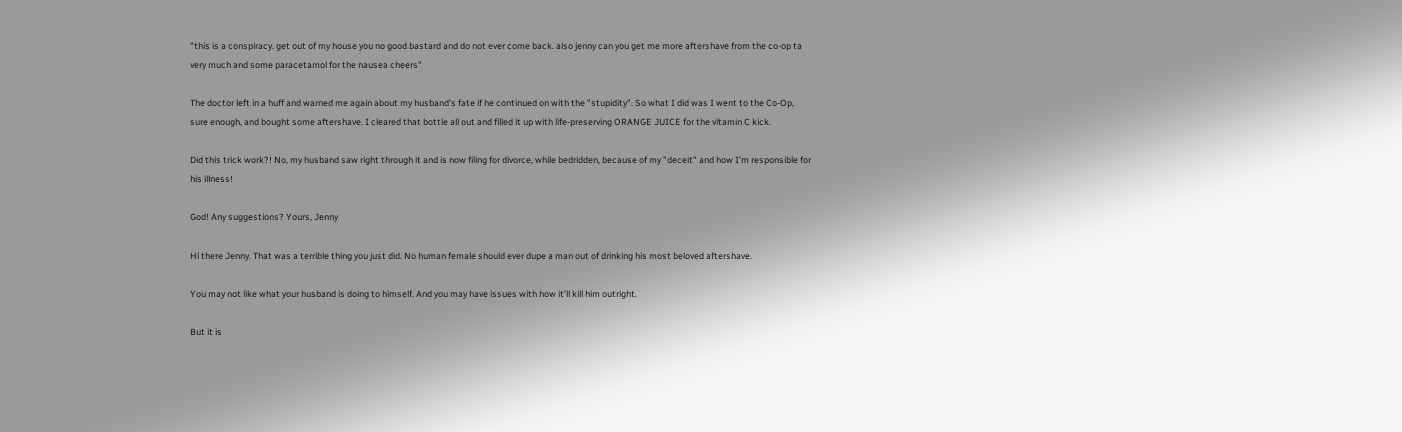"this is a conspiracy. get out of my house you no good bastard and do not ever come back. also jenny can you get me more aftershave from the co-op ta very much and some paracetamol for the nausea cheers"

The doctor left in a huff and warned me again about my husband's fate if he continued on with the "stupidity". So what I did was I went to the Co-Op, sure enough, and bought some aftershave. I cleared that bottle all out and filled it up with life-preserving ORANGE JUICE for the vitamin C kick.

Did this trick work?! No, my husband saw right through it and is now filing for divorce, while bedridden, because of my "deceit" and how I'm responsible for his illness!

God! Any suggestions? Yours, Jenny

Hi there Jenny. That was a terrible thing you just did. No human female should ever dupe a man out of drinking his most beloved aftershave.

You may not like what your husband is doing to himself. And you may have issues with how it’ll kill him outright.

But it is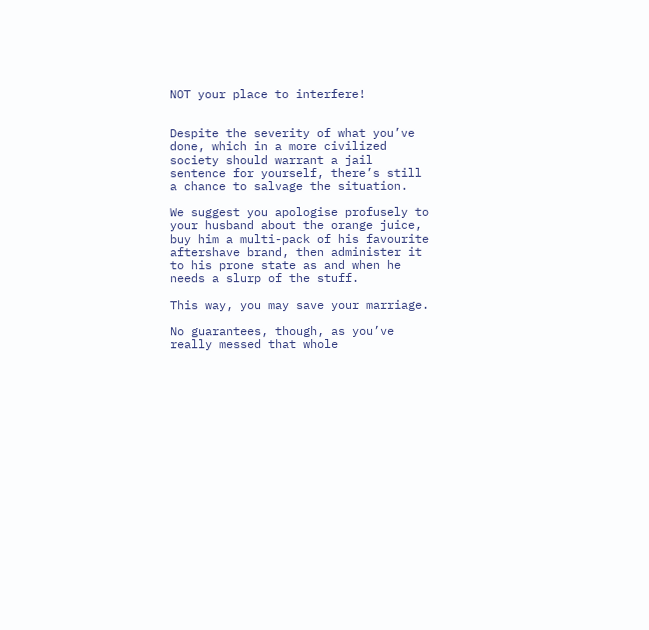NOT your place to interfere!


Despite the severity of what you’ve done, which in a more civilized society should warrant a jail sentence for yourself, there’s still a chance to salvage the situation.

We suggest you apologise profusely to your husband about the orange juice, buy him a multi-pack of his favourite aftershave brand, then administer it to his prone state as and when he needs a slurp of the stuff.

This way, you may save your marriage.

No guarantees, though, as you’ve really messed that whole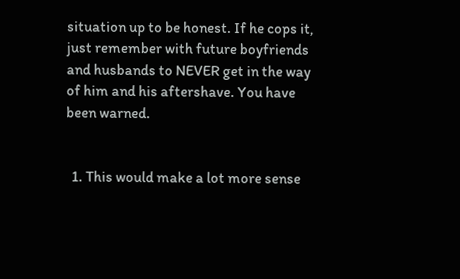situation up to be honest. If he cops it, just remember with future boyfriends and husbands to NEVER get in the way of him and his aftershave. You have been warned.


  1. This would make a lot more sense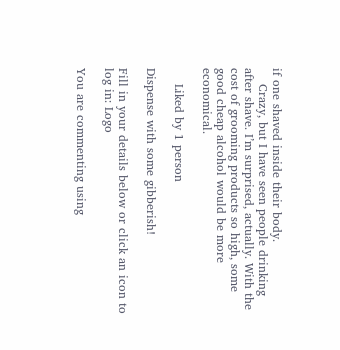if one shaved inside their body.
    Crazy, but I have seen people drinking after shave. I’m surprised, actually. With the cost of grooming products so high, some good cheap alcohol would be more economical.

    Liked by 1 person

Dispense with some gibberish!

Fill in your details below or click an icon to log in: Logo

You are commenting using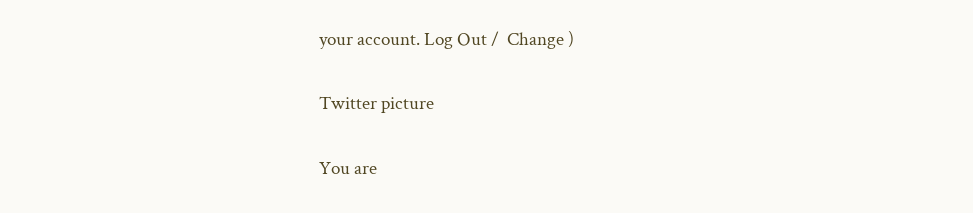your account. Log Out /  Change )

Twitter picture

You are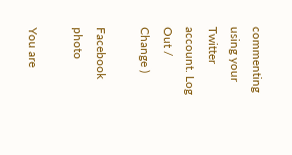commenting using your Twitter account. Log Out /  Change )

Facebook photo

You are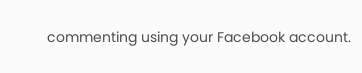commenting using your Facebook account.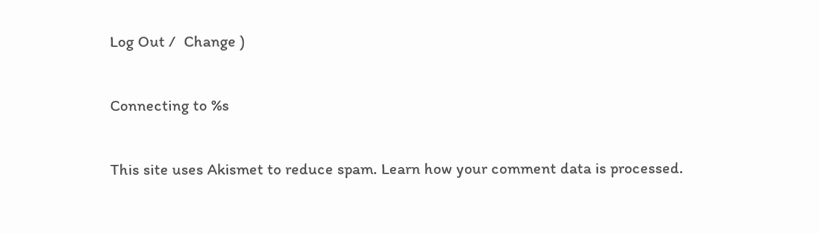Log Out /  Change )

Connecting to %s

This site uses Akismet to reduce spam. Learn how your comment data is processed.